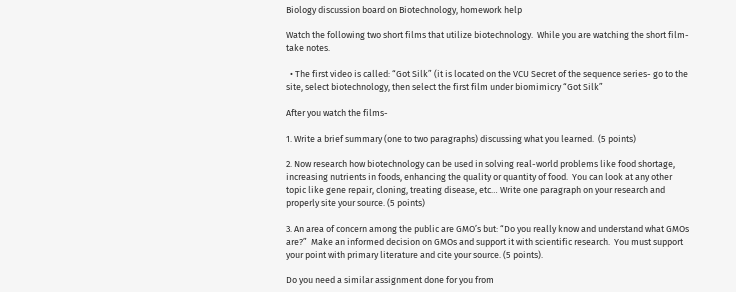Biology discussion board on Biotechnology, homework help

Watch the following two short films that utilize biotechnology.  While you are watching the short film- take notes.

  • The first video is called: “Got Silk” (it is located on the VCU Secret of the sequence series- go to the site, select biotechnology, then select the first film under biomimicry “Got Silk”

After you watch the films-

1. Write a brief summary (one to two paragraphs) discussing what you learned.  (5 points)

2. Now research how biotechnology can be used in solving real-world problems like food shortage, increasing nutrients in foods, enhancing the quality or quantity of food.  You can look at any other topic like gene repair, cloning, treating disease, etc… Write one paragraph on your research and properly site your source. (5 points)

3. An area of concern among the public are GMO’s but: “Do you really know and understand what GMOs are?”  Make an informed decision on GMOs and support it with scientific research.  You must support your point with primary literature and cite your source. (5 points).

Do you need a similar assignment done for you from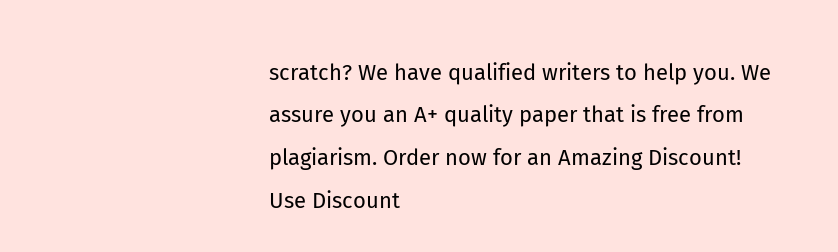scratch? We have qualified writers to help you. We assure you an A+ quality paper that is free from plagiarism. Order now for an Amazing Discount!
Use Discount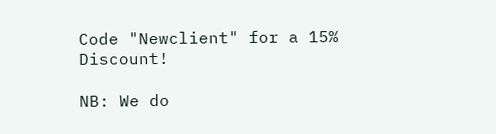Code "Newclient" for a 15% Discount!

NB: We do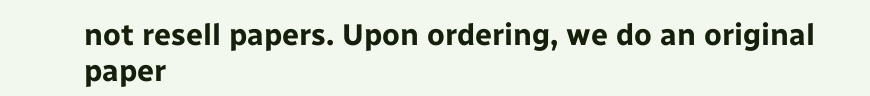not resell papers. Upon ordering, we do an original paper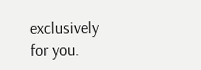exclusively for you.